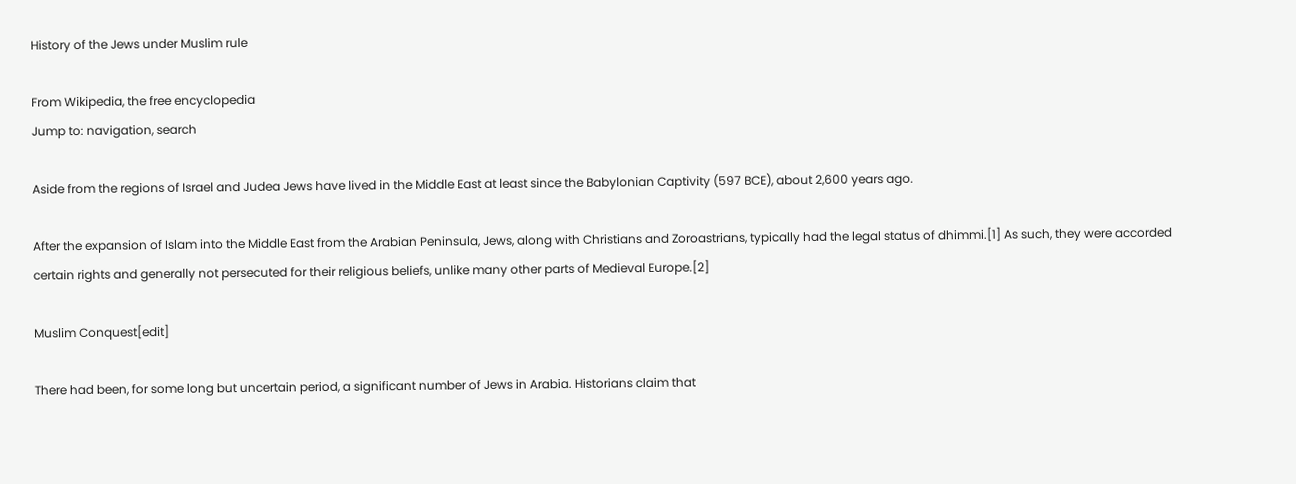History of the Jews under Muslim rule

From Wikipedia, the free encyclopedia
Jump to: navigation, search

Aside from the regions of Israel and Judea Jews have lived in the Middle East at least since the Babylonian Captivity (597 BCE), about 2,600 years ago.

After the expansion of Islam into the Middle East from the Arabian Peninsula, Jews, along with Christians and Zoroastrians, typically had the legal status of dhimmi.[1] As such, they were accorded certain rights and generally not persecuted for their religious beliefs, unlike many other parts of Medieval Europe.[2]

Muslim Conquest[edit]

There had been, for some long but uncertain period, a significant number of Jews in Arabia. Historians claim that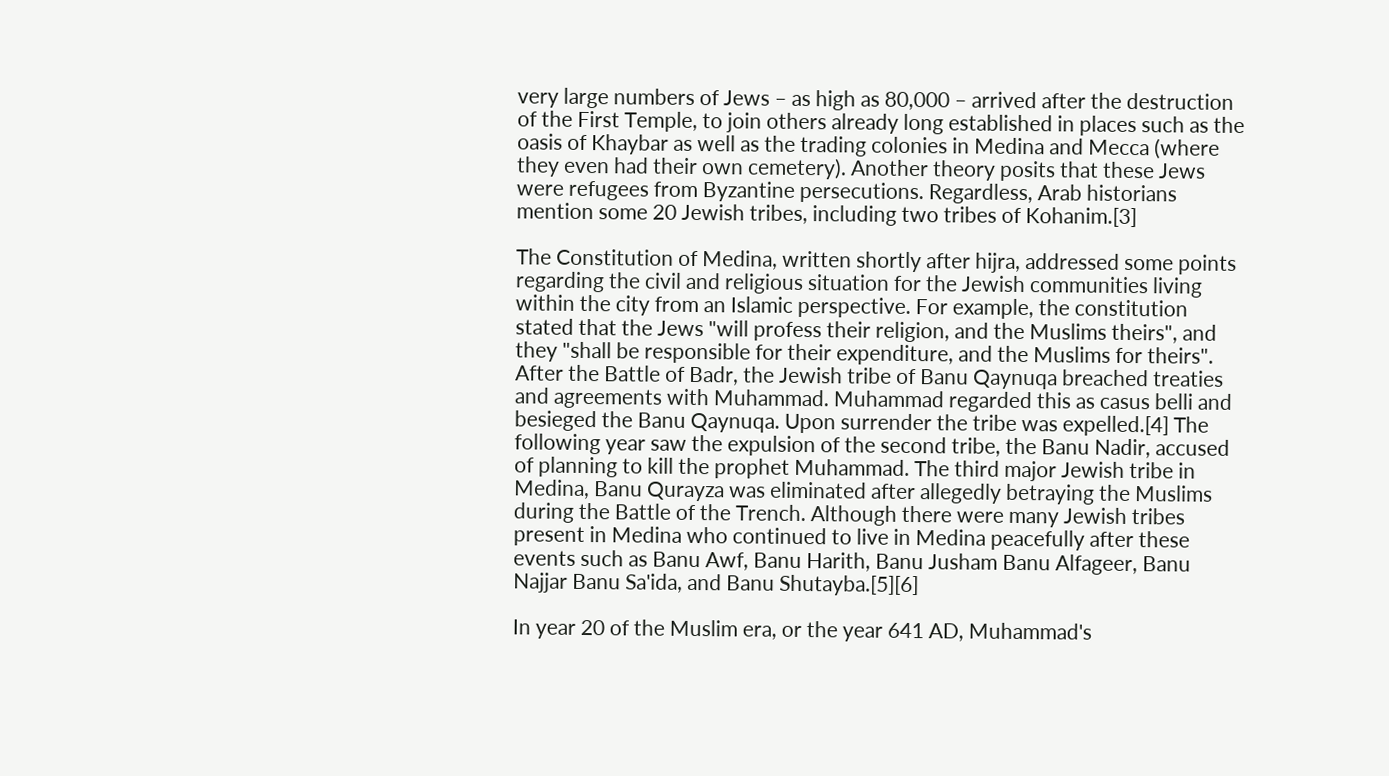very large numbers of Jews – as high as 80,000 – arrived after the destruction of the First Temple, to join others already long established in places such as the oasis of Khaybar as well as the trading colonies in Medina and Mecca (where they even had their own cemetery). Another theory posits that these Jews were refugees from Byzantine persecutions. Regardless, Arab historians mention some 20 Jewish tribes, including two tribes of Kohanim.[3]

The Constitution of Medina, written shortly after hijra, addressed some points regarding the civil and religious situation for the Jewish communities living within the city from an Islamic perspective. For example, the constitution stated that the Jews "will profess their religion, and the Muslims theirs", and they "shall be responsible for their expenditure, and the Muslims for theirs". After the Battle of Badr, the Jewish tribe of Banu Qaynuqa breached treaties and agreements with Muhammad. Muhammad regarded this as casus belli and besieged the Banu Qaynuqa. Upon surrender the tribe was expelled.[4] The following year saw the expulsion of the second tribe, the Banu Nadir, accused of planning to kill the prophet Muhammad. The third major Jewish tribe in Medina, Banu Qurayza was eliminated after allegedly betraying the Muslims during the Battle of the Trench. Although there were many Jewish tribes present in Medina who continued to live in Medina peacefully after these events such as Banu Awf, Banu Harith, Banu Jusham Banu Alfageer, Banu Najjar Banu Sa'ida, and Banu Shutayba.[5][6]

In year 20 of the Muslim era, or the year 641 AD, Muhammad's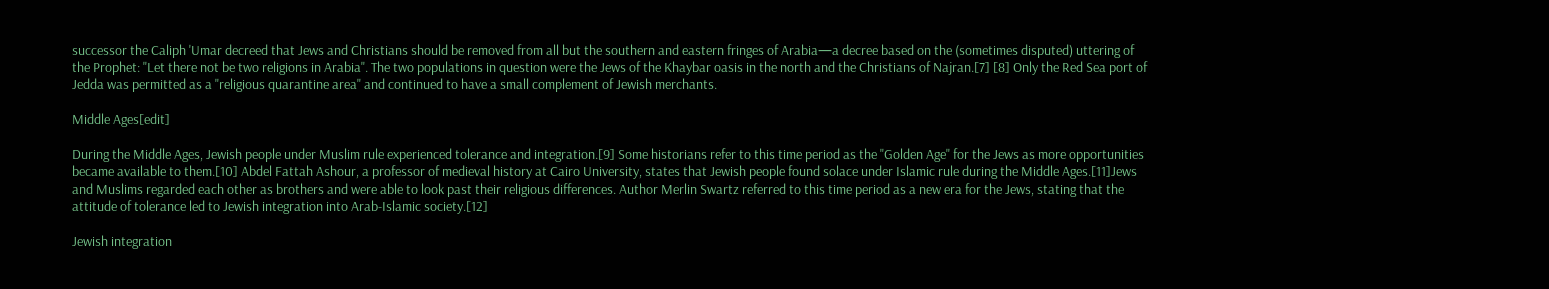successor the Caliph 'Umar decreed that Jews and Christians should be removed from all but the southern and eastern fringes of Arabia—a decree based on the (sometimes disputed) uttering of the Prophet: "Let there not be two religions in Arabia". The two populations in question were the Jews of the Khaybar oasis in the north and the Christians of Najran.[7] [8] Only the Red Sea port of Jedda was permitted as a "religious quarantine area" and continued to have a small complement of Jewish merchants.

Middle Ages[edit]

During the Middle Ages, Jewish people under Muslim rule experienced tolerance and integration.[9] Some historians refer to this time period as the "Golden Age" for the Jews as more opportunities became available to them.[10] Abdel Fattah Ashour, a professor of medieval history at Cairo University, states that Jewish people found solace under Islamic rule during the Middle Ages.[11]Jews and Muslims regarded each other as brothers and were able to look past their religious differences. Author Merlin Swartz referred to this time period as a new era for the Jews, stating that the attitude of tolerance led to Jewish integration into Arab-Islamic society.[12]

Jewish integration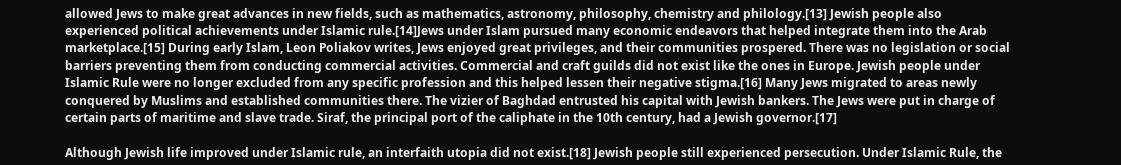allowed Jews to make great advances in new fields, such as mathematics, astronomy, philosophy, chemistry and philology.[13] Jewish people also experienced political achievements under Islamic rule.[14]Jews under Islam pursued many economic endeavors that helped integrate them into the Arab marketplace.[15] During early Islam, Leon Poliakov writes, Jews enjoyed great privileges, and their communities prospered. There was no legislation or social barriers preventing them from conducting commercial activities. Commercial and craft guilds did not exist like the ones in Europe. Jewish people under Islamic Rule were no longer excluded from any specific profession and this helped lessen their negative stigma.[16] Many Jews migrated to areas newly conquered by Muslims and established communities there. The vizier of Baghdad entrusted his capital with Jewish bankers. The Jews were put in charge of certain parts of maritime and slave trade. Siraf, the principal port of the caliphate in the 10th century, had a Jewish governor.[17]

Although Jewish life improved under Islamic rule, an interfaith utopia did not exist.[18] Jewish people still experienced persecution. Under Islamic Rule, the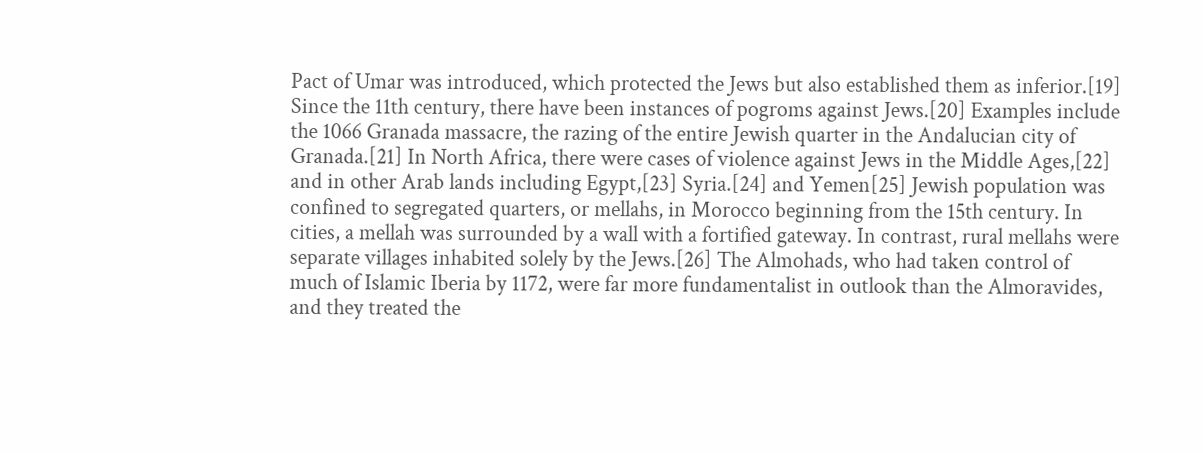Pact of Umar was introduced, which protected the Jews but also established them as inferior.[19] Since the 11th century, there have been instances of pogroms against Jews.[20] Examples include the 1066 Granada massacre, the razing of the entire Jewish quarter in the Andalucian city of Granada.[21] In North Africa, there were cases of violence against Jews in the Middle Ages,[22] and in other Arab lands including Egypt,[23] Syria.[24] and Yemen[25] Jewish population was confined to segregated quarters, or mellahs, in Morocco beginning from the 15th century. In cities, a mellah was surrounded by a wall with a fortified gateway. In contrast, rural mellahs were separate villages inhabited solely by the Jews.[26] The Almohads, who had taken control of much of Islamic Iberia by 1172, were far more fundamentalist in outlook than the Almoravides, and they treated the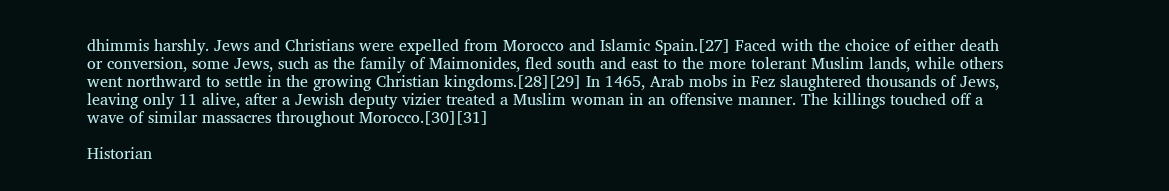dhimmis harshly. Jews and Christians were expelled from Morocco and Islamic Spain.[27] Faced with the choice of either death or conversion, some Jews, such as the family of Maimonides, fled south and east to the more tolerant Muslim lands, while others went northward to settle in the growing Christian kingdoms.[28][29] In 1465, Arab mobs in Fez slaughtered thousands of Jews, leaving only 11 alive, after a Jewish deputy vizier treated a Muslim woman in an offensive manner. The killings touched off a wave of similar massacres throughout Morocco.[30][31]

Historian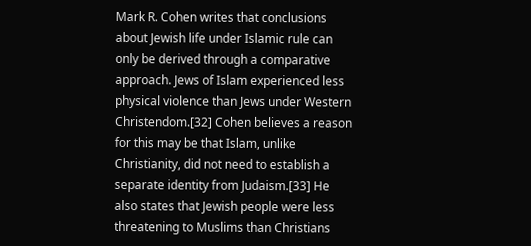Mark R. Cohen writes that conclusions about Jewish life under Islamic rule can only be derived through a comparative approach. Jews of Islam experienced less physical violence than Jews under Western Christendom.[32] Cohen believes a reason for this may be that Islam, unlike Christianity, did not need to establish a separate identity from Judaism.[33] He also states that Jewish people were less threatening to Muslims than Christians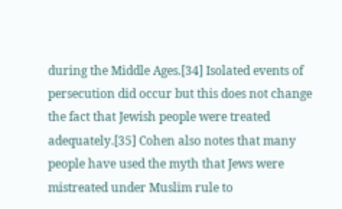during the Middle Ages.[34] Isolated events of persecution did occur but this does not change the fact that Jewish people were treated adequately.[35] Cohen also notes that many people have used the myth that Jews were mistreated under Muslim rule to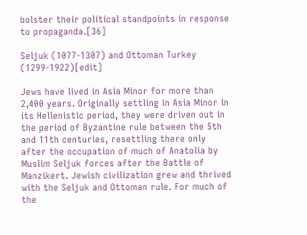bolster their political standpoints in response to propaganda.[36]

Seljuk (1077-1307) and Ottoman Turkey (1299-1922)[edit]

Jews have lived in Asia Minor for more than 2,400 years. Originally settling in Asia Minor in its Hellenistic period, they were driven out in the period of Byzantine rule between the 5th and 11th centuries, resettling there only after the occupation of much of Anatolia by Muslim Seljuk forces after the Battle of Manzikert. Jewish civilization grew and thrived with the Seljuk and Ottoman rule. For much of the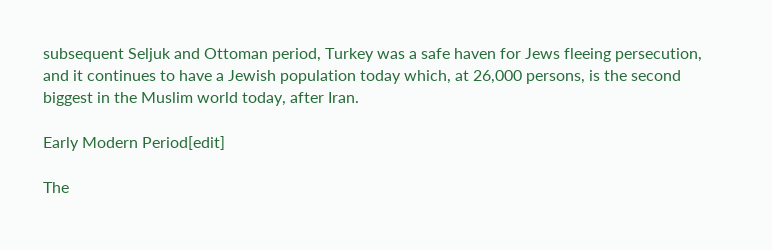subsequent Seljuk and Ottoman period, Turkey was a safe haven for Jews fleeing persecution, and it continues to have a Jewish population today which, at 26,000 persons, is the second biggest in the Muslim world today, after Iran.

Early Modern Period[edit]

The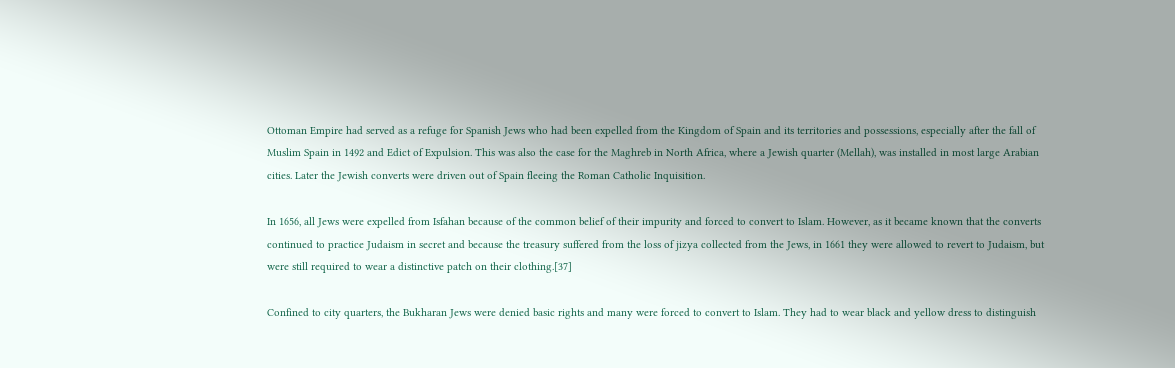Ottoman Empire had served as a refuge for Spanish Jews who had been expelled from the Kingdom of Spain and its territories and possessions, especially after the fall of Muslim Spain in 1492 and Edict of Expulsion. This was also the case for the Maghreb in North Africa, where a Jewish quarter (Mellah), was installed in most large Arabian cities. Later the Jewish converts were driven out of Spain fleeing the Roman Catholic Inquisition.

In 1656, all Jews were expelled from Isfahan because of the common belief of their impurity and forced to convert to Islam. However, as it became known that the converts continued to practice Judaism in secret and because the treasury suffered from the loss of jizya collected from the Jews, in 1661 they were allowed to revert to Judaism, but were still required to wear a distinctive patch on their clothing.[37]

Confined to city quarters, the Bukharan Jews were denied basic rights and many were forced to convert to Islam. They had to wear black and yellow dress to distinguish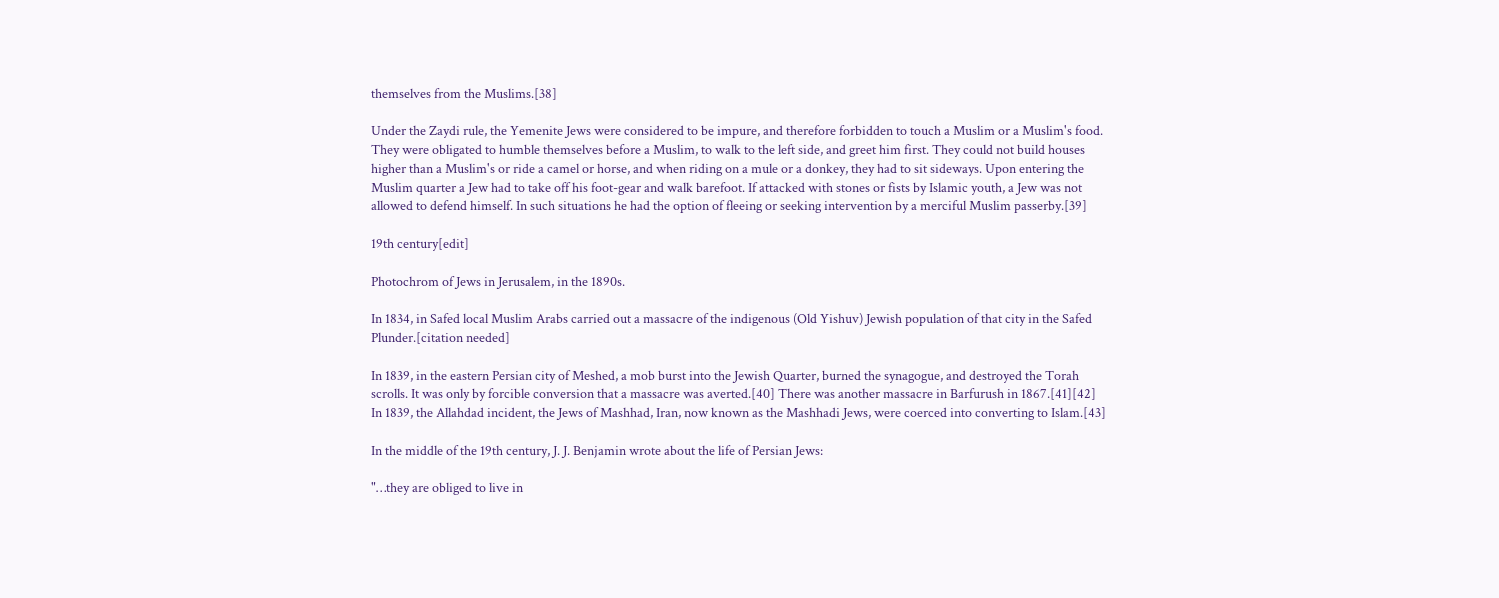themselves from the Muslims.[38]

Under the Zaydi rule, the Yemenite Jews were considered to be impure, and therefore forbidden to touch a Muslim or a Muslim's food. They were obligated to humble themselves before a Muslim, to walk to the left side, and greet him first. They could not build houses higher than a Muslim's or ride a camel or horse, and when riding on a mule or a donkey, they had to sit sideways. Upon entering the Muslim quarter a Jew had to take off his foot-gear and walk barefoot. If attacked with stones or fists by Islamic youth, a Jew was not allowed to defend himself. In such situations he had the option of fleeing or seeking intervention by a merciful Muslim passerby.[39]

19th century[edit]

Photochrom of Jews in Jerusalem, in the 1890s.

In 1834, in Safed local Muslim Arabs carried out a massacre of the indigenous (Old Yishuv) Jewish population of that city in the Safed Plunder.[citation needed]

In 1839, in the eastern Persian city of Meshed, a mob burst into the Jewish Quarter, burned the synagogue, and destroyed the Torah scrolls. It was only by forcible conversion that a massacre was averted.[40] There was another massacre in Barfurush in 1867.[41][42] In 1839, the Allahdad incident, the Jews of Mashhad, Iran, now known as the Mashhadi Jews, were coerced into converting to Islam.[43]

In the middle of the 19th century, J. J. Benjamin wrote about the life of Persian Jews:

"…they are obliged to live in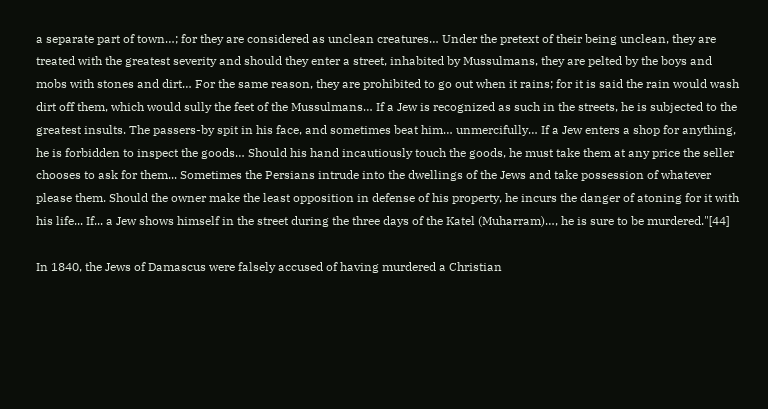a separate part of town…; for they are considered as unclean creatures… Under the pretext of their being unclean, they are treated with the greatest severity and should they enter a street, inhabited by Mussulmans, they are pelted by the boys and mobs with stones and dirt… For the same reason, they are prohibited to go out when it rains; for it is said the rain would wash dirt off them, which would sully the feet of the Mussulmans… If a Jew is recognized as such in the streets, he is subjected to the greatest insults. The passers-by spit in his face, and sometimes beat him… unmercifully… If a Jew enters a shop for anything, he is forbidden to inspect the goods… Should his hand incautiously touch the goods, he must take them at any price the seller chooses to ask for them... Sometimes the Persians intrude into the dwellings of the Jews and take possession of whatever please them. Should the owner make the least opposition in defense of his property, he incurs the danger of atoning for it with his life... If... a Jew shows himself in the street during the three days of the Katel (Muharram)…, he is sure to be murdered."[44]

In 1840, the Jews of Damascus were falsely accused of having murdered a Christian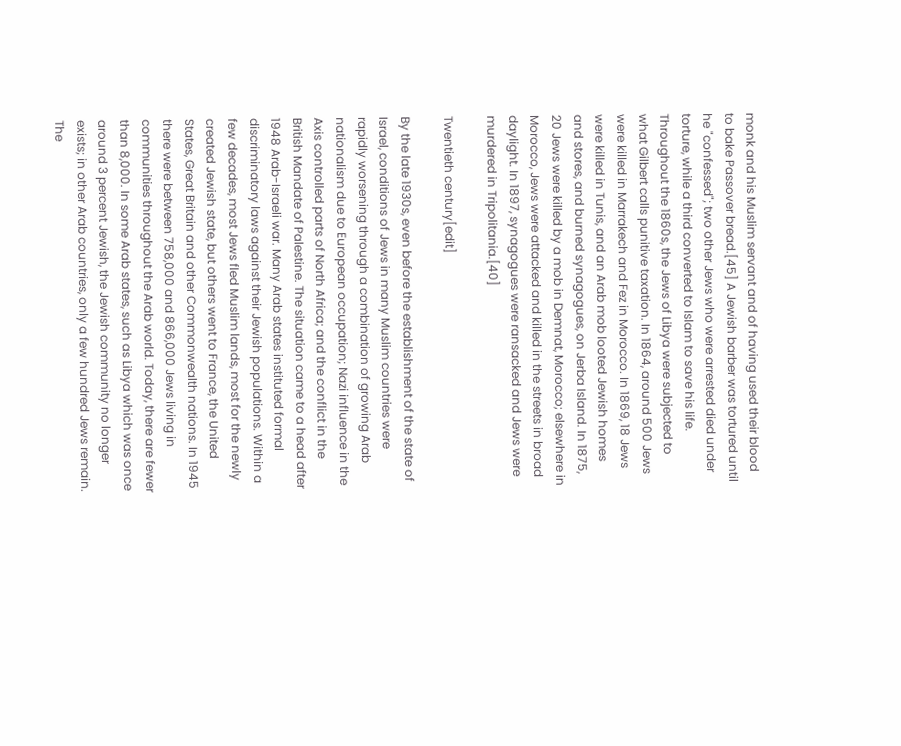monk and his Muslim servant and of having used their blood to bake Passover bread.[45] A Jewish barber was tortured until he "confessed"; two other Jews who were arrested died under torture, while a third converted to Islam to save his life. Throughout the 1860s, the Jews of Libya were subjected to what Gilbert calls punitive taxation. In 1864, around 500 Jews were killed in Marrakech and Fez in Morocco. In 1869, 18 Jews were killed in Tunis, and an Arab mob looted Jewish homes and stores, and burned synagogues, on Jerba Island. In 1875, 20 Jews were killed by a mob in Demnat, Morocco; elsewhere in Morocco, Jews were attacked and killed in the streets in broad daylight. In 1897, synagogues were ransacked and Jews were murdered in Tripolitania.[40]

Twentieth century[edit]

By the late 1930s, even before the establishment of the state of Israel, conditions of Jews in many Muslim countries were rapidly worsening through a combination of growing Arab nationalism due to European occupation; Nazi influence in the Axis controlled parts of North Africa; and the conflict in the British Mandate of Palestine. The situation came to a head after 1948 Arab-Israeli war. Many Arab states instituted formal discriminatory laws against their Jewish populations. Within a few decades, most Jews fled Muslim lands, most for the newly created Jewish state, but others went to France, the United States, Great Britain and other Commonwealth nations. In 1945 there were between 758,000 and 866,000 Jews living in communities throughout the Arab world. Today, there are fewer than 8,000. In some Arab states, such as Libya which was once around 3 percent Jewish, the Jewish community no longer exists; in other Arab countries, only a few hundred Jews remain. The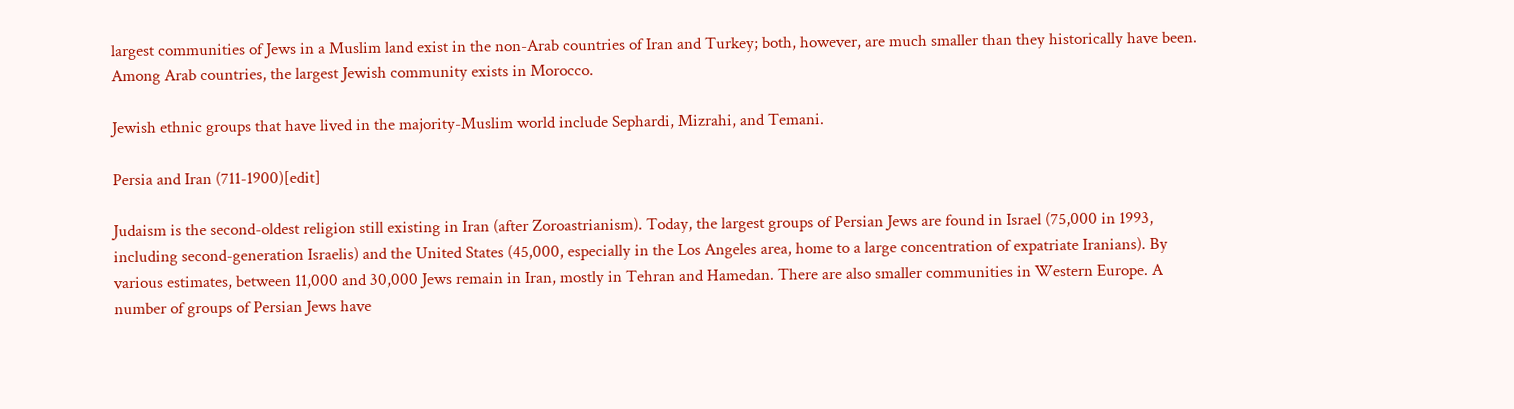largest communities of Jews in a Muslim land exist in the non-Arab countries of Iran and Turkey; both, however, are much smaller than they historically have been. Among Arab countries, the largest Jewish community exists in Morocco.

Jewish ethnic groups that have lived in the majority-Muslim world include Sephardi, Mizrahi, and Temani.

Persia and Iran (711-1900)[edit]

Judaism is the second-oldest religion still existing in Iran (after Zoroastrianism). Today, the largest groups of Persian Jews are found in Israel (75,000 in 1993, including second-generation Israelis) and the United States (45,000, especially in the Los Angeles area, home to a large concentration of expatriate Iranians). By various estimates, between 11,000 and 30,000 Jews remain in Iran, mostly in Tehran and Hamedan. There are also smaller communities in Western Europe. A number of groups of Persian Jews have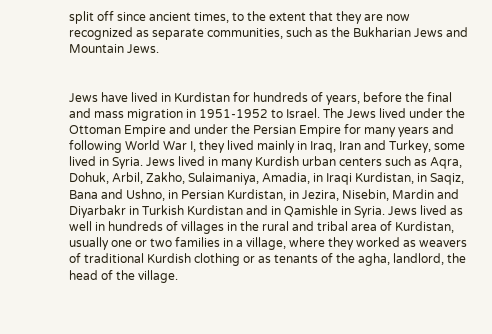split off since ancient times, to the extent that they are now recognized as separate communities, such as the Bukharian Jews and Mountain Jews.


Jews have lived in Kurdistan for hundreds of years, before the final and mass migration in 1951-1952 to Israel. The Jews lived under the Ottoman Empire and under the Persian Empire for many years and following World War I, they lived mainly in Iraq, Iran and Turkey, some lived in Syria. Jews lived in many Kurdish urban centers such as Aqra, Dohuk, Arbil, Zakho, Sulaimaniya, Amadia, in Iraqi Kurdistan, in Saqiz, Bana and Ushno, in Persian Kurdistan, in Jezira, Nisebin, Mardin and Diyarbakr in Turkish Kurdistan and in Qamishle in Syria. Jews lived as well in hundreds of villages in the rural and tribal area of Kurdistan, usually one or two families in a village, where they worked as weavers of traditional Kurdish clothing or as tenants of the agha, landlord, the head of the village.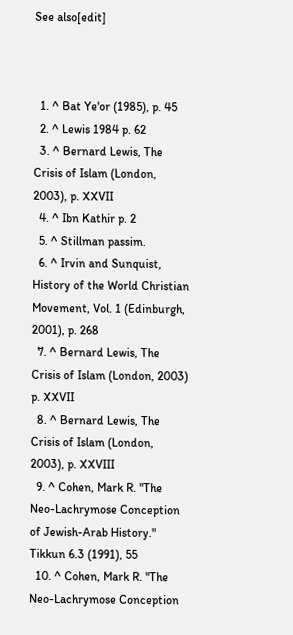See also[edit]



  1. ^ Bat Ye'or (1985), p. 45
  2. ^ Lewis 1984 p. 62
  3. ^ Bernard Lewis, The Crisis of Islam (London, 2003), p. XXVII
  4. ^ Ibn Kathir p. 2
  5. ^ Stillman passim.
  6. ^ Irvin and Sunquist, History of the World Christian Movement, Vol. 1 (Edinburgh, 2001), p. 268
  7. ^ Bernard Lewis, The Crisis of Islam (London, 2003) p. XXVII
  8. ^ Bernard Lewis, The Crisis of Islam (London, 2003), p. XXVIII
  9. ^ Cohen, Mark R. "The Neo-Lachrymose Conception of Jewish-Arab History." Tikkun 6.3 (1991), 55
  10. ^ Cohen, Mark R. "The Neo-Lachrymose Conception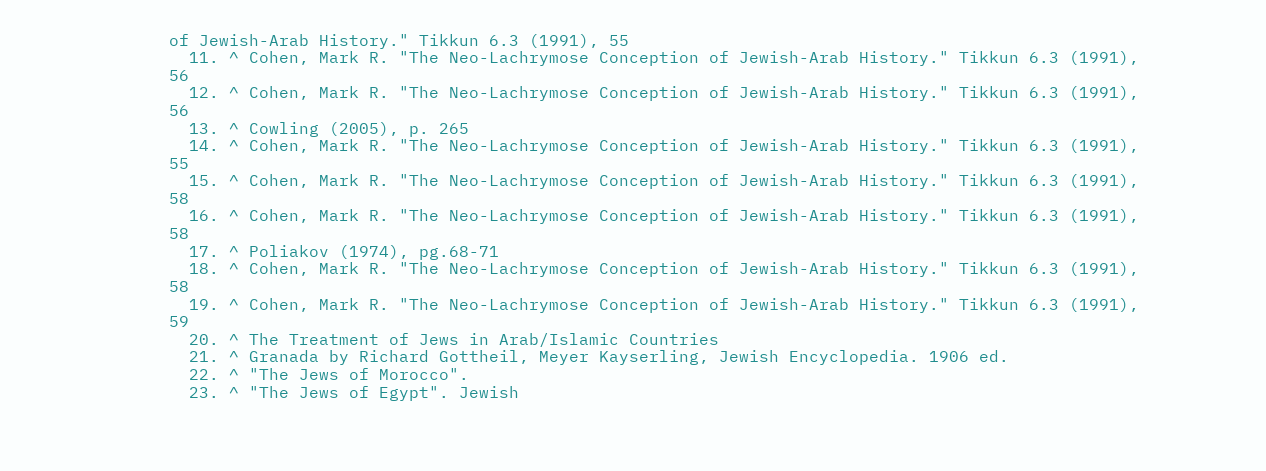of Jewish-Arab History." Tikkun 6.3 (1991), 55
  11. ^ Cohen, Mark R. "The Neo-Lachrymose Conception of Jewish-Arab History." Tikkun 6.3 (1991), 56
  12. ^ Cohen, Mark R. "The Neo-Lachrymose Conception of Jewish-Arab History." Tikkun 6.3 (1991), 56
  13. ^ Cowling (2005), p. 265
  14. ^ Cohen, Mark R. "The Neo-Lachrymose Conception of Jewish-Arab History." Tikkun 6.3 (1991), 55
  15. ^ Cohen, Mark R. "The Neo-Lachrymose Conception of Jewish-Arab History." Tikkun 6.3 (1991), 58
  16. ^ Cohen, Mark R. "The Neo-Lachrymose Conception of Jewish-Arab History." Tikkun 6.3 (1991), 58
  17. ^ Poliakov (1974), pg.68-71
  18. ^ Cohen, Mark R. "The Neo-Lachrymose Conception of Jewish-Arab History." Tikkun 6.3 (1991), 58
  19. ^ Cohen, Mark R. "The Neo-Lachrymose Conception of Jewish-Arab History." Tikkun 6.3 (1991), 59
  20. ^ The Treatment of Jews in Arab/Islamic Countries
  21. ^ Granada by Richard Gottheil, Meyer Kayserling, Jewish Encyclopedia. 1906 ed.
  22. ^ "The Jews of Morocco".
  23. ^ "The Jews of Egypt". Jewish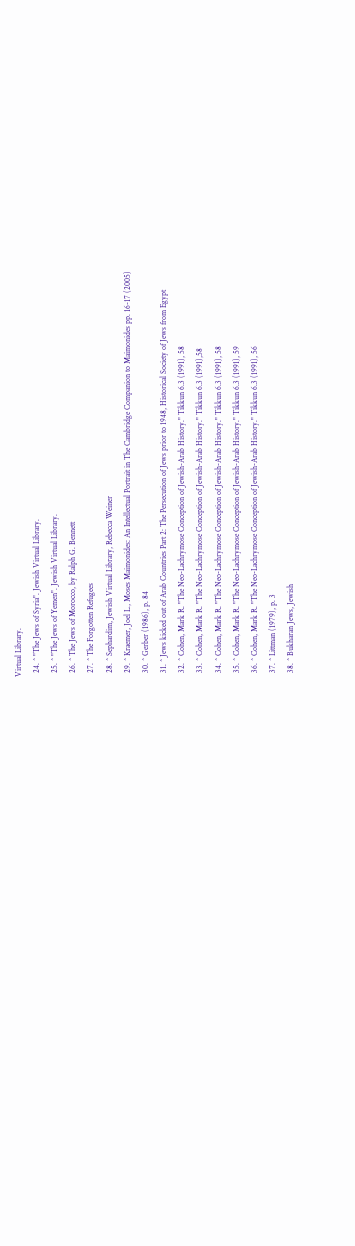Virtual Library.
  24. ^ "The Jews of Syria". Jewish Virtual Library.
  25. ^ "The Jews of Yemen". Jewish Virtual Library.
  26. ^ The Jews of Morocco, by Ralph G. Bennett
  27. ^ The Forgotten Refugees
  28. ^ Sephardim, Jewish Virtual Library, Rebecca Weiner
  29. ^ Kraemer, Joel L., Moses Maimonides: An Intellectual Portrait in The Cambridge Companion to Maimonides pp. 16-17 (2005)
  30. ^ Gerber (1986), p. 84
  31. ^ Jews kicked out of Arab Countries Part 2: The Persecution of Jews prior to 1948, Historical Society of Jews from Egypt
  32. ^ Cohen, Mark R. "The Neo-Lachrymose Conception of Jewish-Arab History." Tikkun 6.3 (1991), 58
  33. ^ Cohen, Mark R. "The Neo-Lachrymose Conception of Jewish-Arab History." Tikkun 6.3 (1991),58
  34. ^ Cohen, Mark R. "The Neo-Lachrymose Conception of Jewish-Arab History." Tikkun 6.3 (1991), 58
  35. ^ Cohen, Mark R. "The Neo-Lachrymose Conception of Jewish-Arab History." Tikkun 6.3 (1991), 59
  36. ^ Cohen, Mark R. "The Neo-Lachrymose Conception of Jewish-Arab History." Tikkun 6.3 (1991), 56
  37. ^ Littman (1979), p. 3
  38. ^ Bukharan Jews, Jewish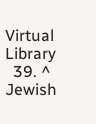Virtual Library
  39. ^ Jewish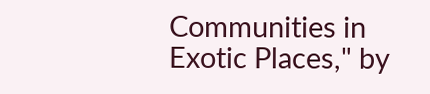Communities in Exotic Places," by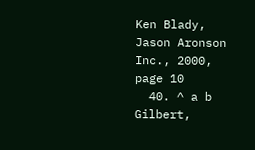Ken Blady, Jason Aronson Inc., 2000, page 10
  40. ^ a b Gilbert,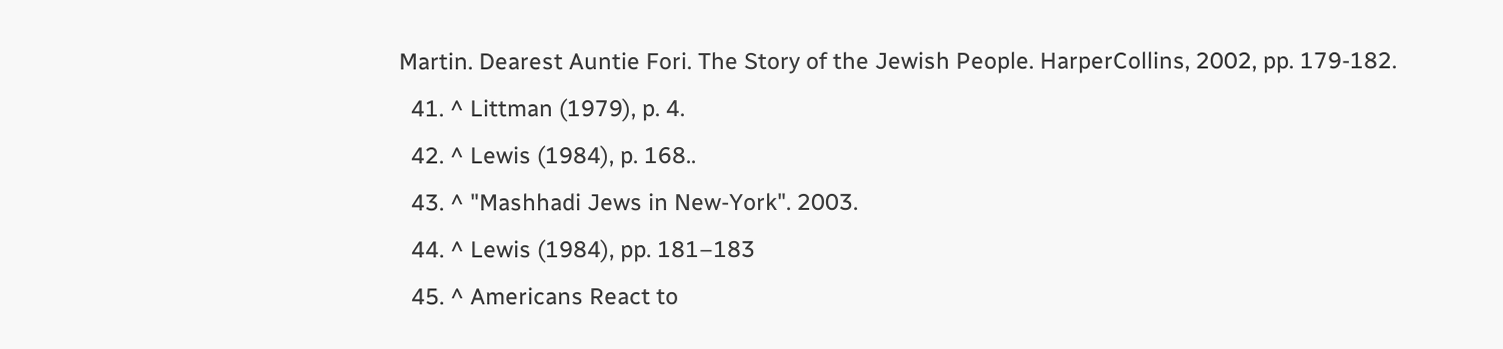Martin. Dearest Auntie Fori. The Story of the Jewish People. HarperCollins, 2002, pp. 179-182.
  41. ^ Littman (1979), p. 4.
  42. ^ Lewis (1984), p. 168..
  43. ^ "Mashhadi Jews in New-York". 2003.
  44. ^ Lewis (1984), pp. 181–183
  45. ^ Americans React to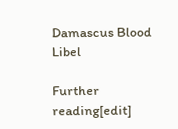Damascus Blood Libel

Further reading[edit]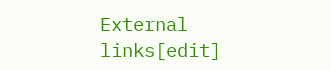External links[edit]